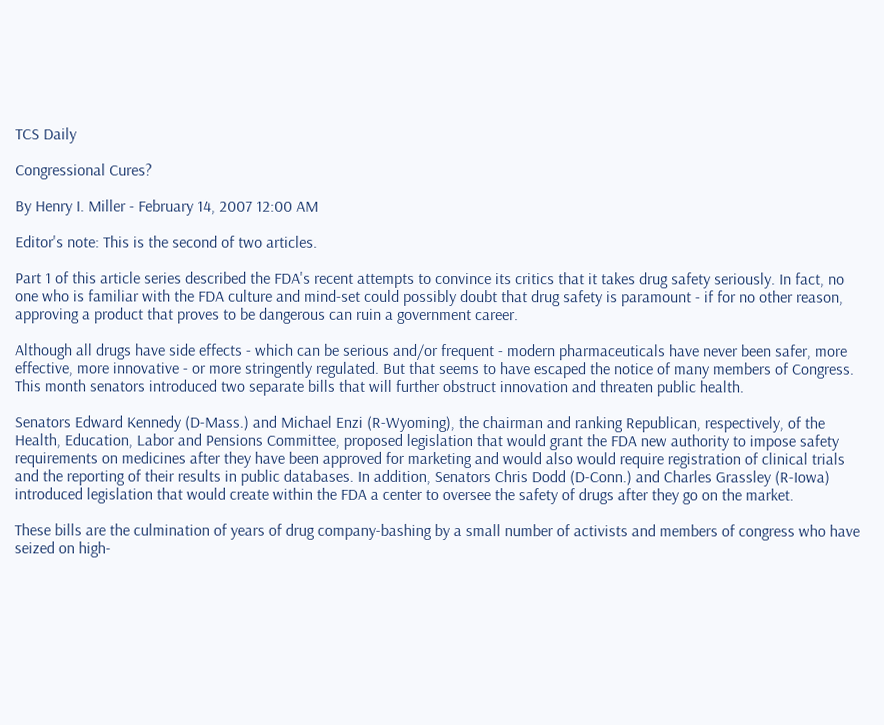TCS Daily

Congressional Cures?

By Henry I. Miller - February 14, 2007 12:00 AM

Editor's note: This is the second of two articles.

Part 1 of this article series described the FDA's recent attempts to convince its critics that it takes drug safety seriously. In fact, no one who is familiar with the FDA culture and mind-set could possibly doubt that drug safety is paramount - if for no other reason, approving a product that proves to be dangerous can ruin a government career.

Although all drugs have side effects - which can be serious and/or frequent - modern pharmaceuticals have never been safer, more effective, more innovative - or more stringently regulated. But that seems to have escaped the notice of many members of Congress. This month senators introduced two separate bills that will further obstruct innovation and threaten public health.

Senators Edward Kennedy (D-Mass.) and Michael Enzi (R-Wyoming), the chairman and ranking Republican, respectively, of the Health, Education, Labor and Pensions Committee, proposed legislation that would grant the FDA new authority to impose safety requirements on medicines after they have been approved for marketing and would also would require registration of clinical trials and the reporting of their results in public databases. In addition, Senators Chris Dodd (D-Conn.) and Charles Grassley (R-Iowa) introduced legislation that would create within the FDA a center to oversee the safety of drugs after they go on the market.

These bills are the culmination of years of drug company-bashing by a small number of activists and members of congress who have seized on high-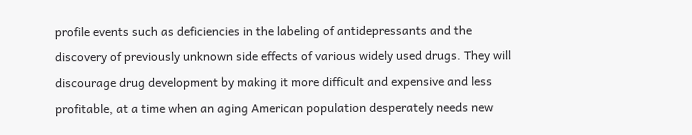profile events such as deficiencies in the labeling of antidepressants and the discovery of previously unknown side effects of various widely used drugs. They will discourage drug development by making it more difficult and expensive and less profitable, at a time when an aging American population desperately needs new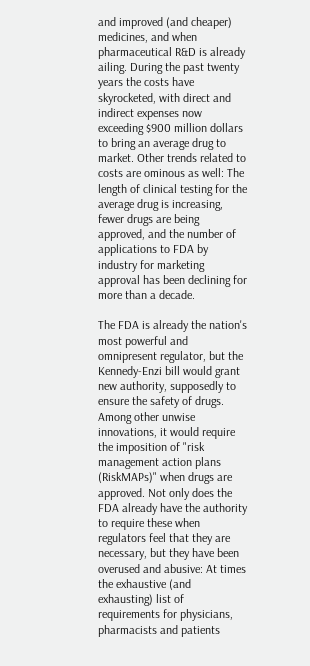and improved (and cheaper) medicines, and when pharmaceutical R&D is already ailing. During the past twenty years the costs have skyrocketed, with direct and indirect expenses now exceeding $900 million dollars to bring an average drug to market. Other trends related to costs are ominous as well: The length of clinical testing for the average drug is increasing, fewer drugs are being approved, and the number of applications to FDA by industry for marketing approval has been declining for more than a decade.

The FDA is already the nation's most powerful and omnipresent regulator, but the Kennedy-Enzi bill would grant new authority, supposedly to ensure the safety of drugs. Among other unwise innovations, it would require the imposition of "risk management action plans (RiskMAPs)" when drugs are approved. Not only does the FDA already have the authority to require these when regulators feel that they are necessary, but they have been overused and abusive: At times the exhaustive (and exhausting) list of requirements for physicians, pharmacists and patients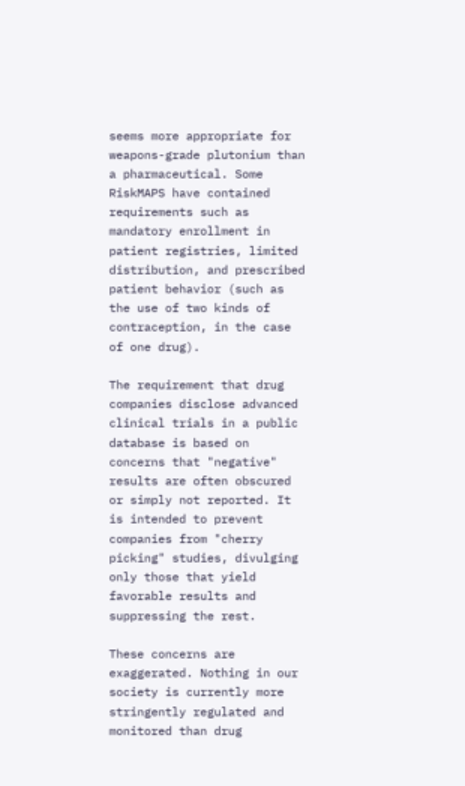seems more appropriate for weapons-grade plutonium than a pharmaceutical. Some RiskMAPS have contained requirements such as mandatory enrollment in patient registries, limited distribution, and prescribed patient behavior (such as the use of two kinds of contraception, in the case of one drug).

The requirement that drug companies disclose advanced clinical trials in a public database is based on concerns that "negative" results are often obscured or simply not reported. It is intended to prevent companies from "cherry picking" studies, divulging only those that yield favorable results and suppressing the rest.

These concerns are exaggerated. Nothing in our society is currently more stringently regulated and monitored than drug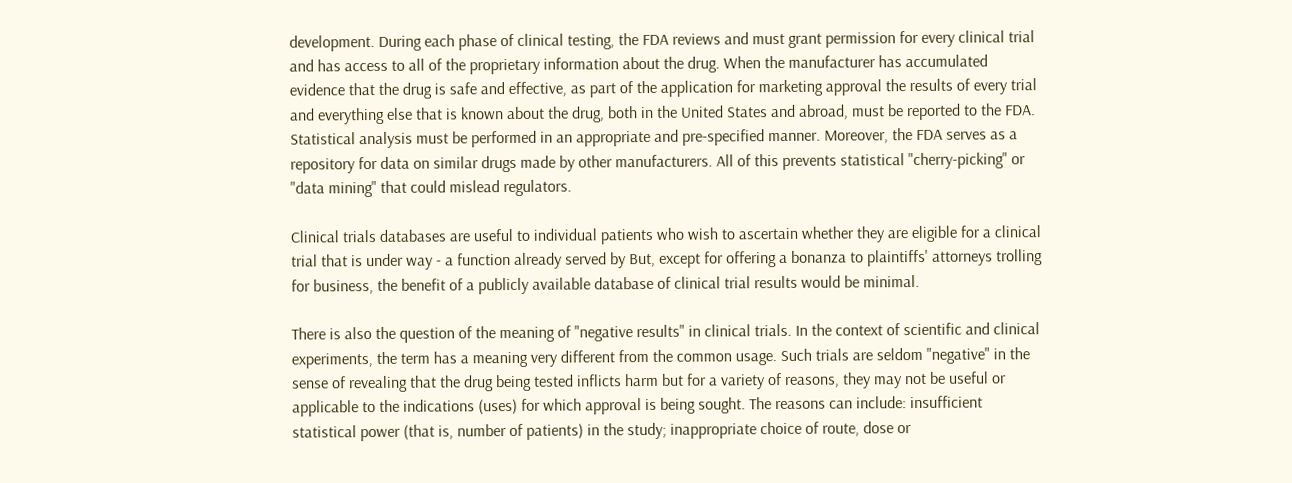development. During each phase of clinical testing, the FDA reviews and must grant permission for every clinical trial and has access to all of the proprietary information about the drug. When the manufacturer has accumulated evidence that the drug is safe and effective, as part of the application for marketing approval the results of every trial and everything else that is known about the drug, both in the United States and abroad, must be reported to the FDA. Statistical analysis must be performed in an appropriate and pre-specified manner. Moreover, the FDA serves as a repository for data on similar drugs made by other manufacturers. All of this prevents statistical "cherry-picking" or "data mining" that could mislead regulators.

Clinical trials databases are useful to individual patients who wish to ascertain whether they are eligible for a clinical trial that is under way - a function already served by But, except for offering a bonanza to plaintiffs' attorneys trolling for business, the benefit of a publicly available database of clinical trial results would be minimal.

There is also the question of the meaning of "negative results" in clinical trials. In the context of scientific and clinical experiments, the term has a meaning very different from the common usage. Such trials are seldom "negative" in the sense of revealing that the drug being tested inflicts harm but for a variety of reasons, they may not be useful or applicable to the indications (uses) for which approval is being sought. The reasons can include: insufficient statistical power (that is, number of patients) in the study; inappropriate choice of route, dose or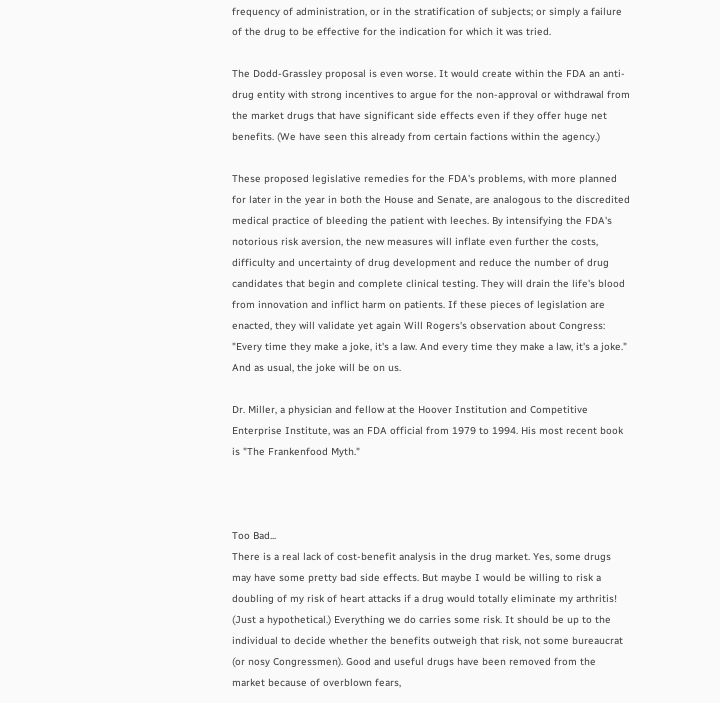frequency of administration, or in the stratification of subjects; or simply a failure of the drug to be effective for the indication for which it was tried.

The Dodd-Grassley proposal is even worse. It would create within the FDA an anti-drug entity with strong incentives to argue for the non-approval or withdrawal from the market drugs that have significant side effects even if they offer huge net benefits. (We have seen this already from certain factions within the agency.)

These proposed legislative remedies for the FDA's problems, with more planned for later in the year in both the House and Senate, are analogous to the discredited medical practice of bleeding the patient with leeches. By intensifying the FDA's notorious risk aversion, the new measures will inflate even further the costs, difficulty and uncertainty of drug development and reduce the number of drug candidates that begin and complete clinical testing. They will drain the life's blood from innovation and inflict harm on patients. If these pieces of legislation are enacted, they will validate yet again Will Rogers's observation about Congress: "Every time they make a joke, it's a law. And every time they make a law, it's a joke." And as usual, the joke will be on us.

Dr. Miller, a physician and fellow at the Hoover Institution and Competitive Enterprise Institute, was an FDA official from 1979 to 1994. His most recent book is "The Frankenfood Myth."



Too Bad...
There is a real lack of cost-benefit analysis in the drug market. Yes, some drugs may have some pretty bad side effects. But maybe I would be willing to risk a doubling of my risk of heart attacks if a drug would totally eliminate my arthritis! (Just a hypothetical.) Everything we do carries some risk. It should be up to the individual to decide whether the benefits outweigh that risk, not some bureaucrat (or nosy Congressmen). Good and useful drugs have been removed from the market because of overblown fears,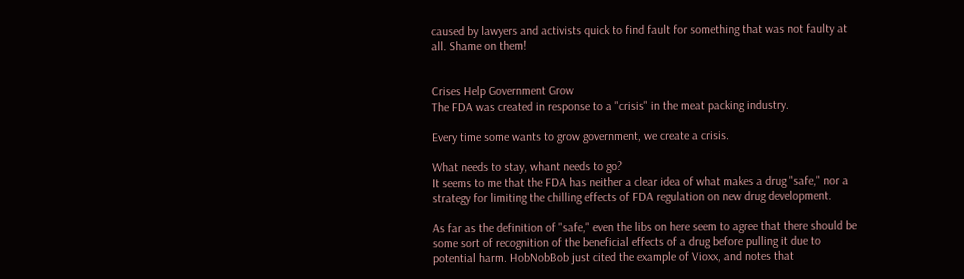caused by lawyers and activists quick to find fault for something that was not faulty at all. Shame on them!


Crises Help Government Grow
The FDA was created in response to a "crisis" in the meat packing industry.

Every time some wants to grow government, we create a crisis.

What needs to stay, whant needs to go?
It seems to me that the FDA has neither a clear idea of what makes a drug "safe," nor a strategy for limiting the chilling effects of FDA regulation on new drug development.

As far as the definition of "safe," even the libs on here seem to agree that there should be some sort of recognition of the beneficial effects of a drug before pulling it due to potential harm. HobNobBob just cited the example of Vioxx, and notes that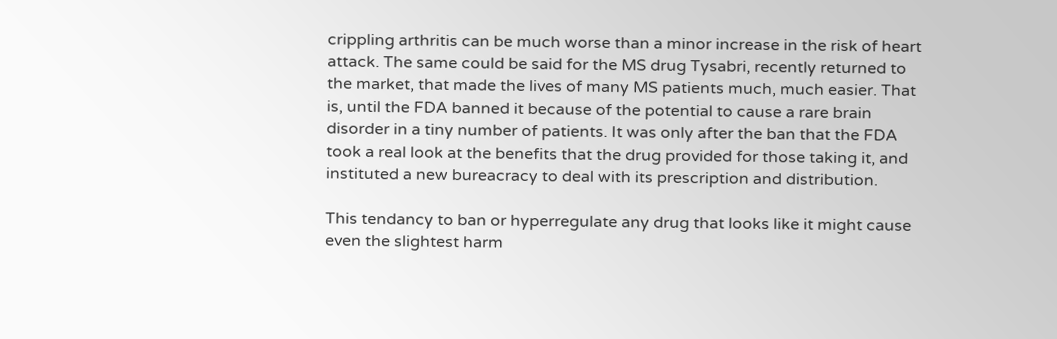crippling arthritis can be much worse than a minor increase in the risk of heart attack. The same could be said for the MS drug Tysabri, recently returned to the market, that made the lives of many MS patients much, much easier. That is, until the FDA banned it because of the potential to cause a rare brain disorder in a tiny number of patients. It was only after the ban that the FDA took a real look at the benefits that the drug provided for those taking it, and instituted a new bureacracy to deal with its prescription and distribution.

This tendancy to ban or hyperregulate any drug that looks like it might cause even the slightest harm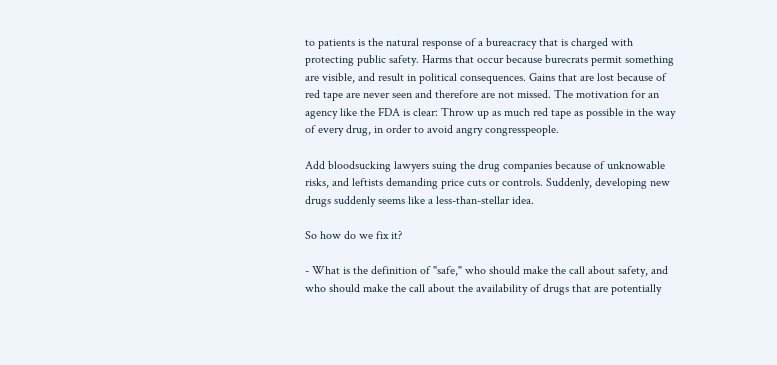to patients is the natural response of a bureacracy that is charged with protecting public safety. Harms that occur because burecrats permit something are visible, and result in political consequences. Gains that are lost because of red tape are never seen and therefore are not missed. The motivation for an agency like the FDA is clear: Throw up as much red tape as possible in the way of every drug, in order to avoid angry congresspeople.

Add bloodsucking lawyers suing the drug companies because of unknowable risks, and leftists demanding price cuts or controls. Suddenly, developing new drugs suddenly seems like a less-than-stellar idea.

So how do we fix it?

- What is the definition of "safe," who should make the call about safety, and who should make the call about the availability of drugs that are potentially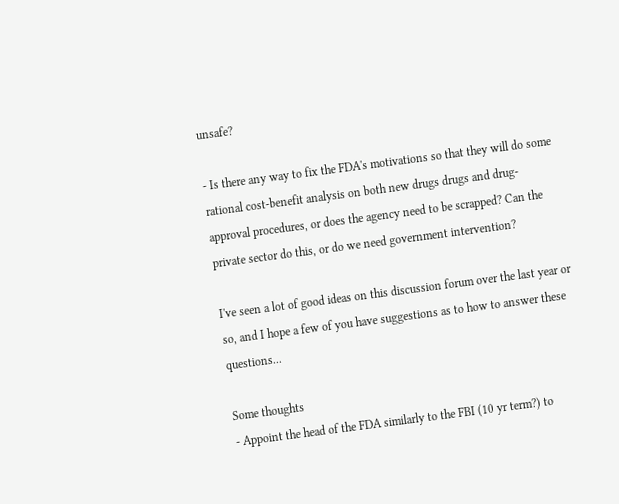unsafe?

- Is there any way to fix the FDA's motivations so that they will do some rational cost-benefit analysis on both new drugs drugs and drug-approval procedures, or does the agency need to be scrapped? Can the private sector do this, or do we need government intervention?

I've seen a lot of good ideas on this discussion forum over the last year or so, and I hope a few of you have suggestions as to how to answer these questions...

Some thoughts
- Appoint the head of the FDA similarly to the FBI (10 yr term?) to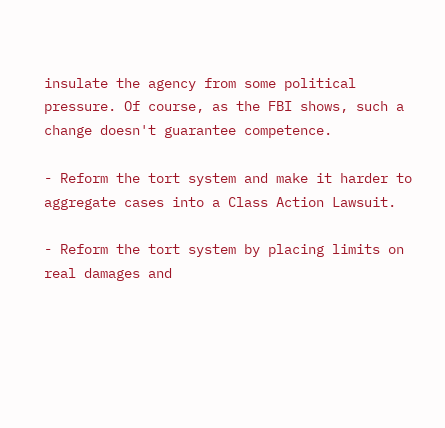insulate the agency from some political pressure. Of course, as the FBI shows, such a change doesn't guarantee competence.

- Reform the tort system and make it harder to aggregate cases into a Class Action Lawsuit.

- Reform the tort system by placing limits on real damages and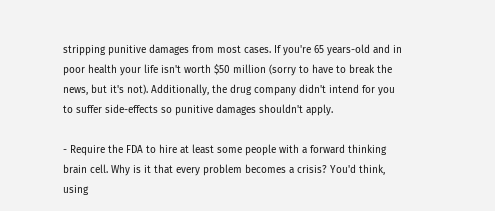stripping punitive damages from most cases. If you're 65 years-old and in poor health your life isn't worth $50 million (sorry to have to break the news, but it's not). Additionally, the drug company didn't intend for you to suffer side-effects so punitive damages shouldn't apply.

- Require the FDA to hire at least some people with a forward thinking brain cell. Why is it that every problem becomes a crisis? You'd think, using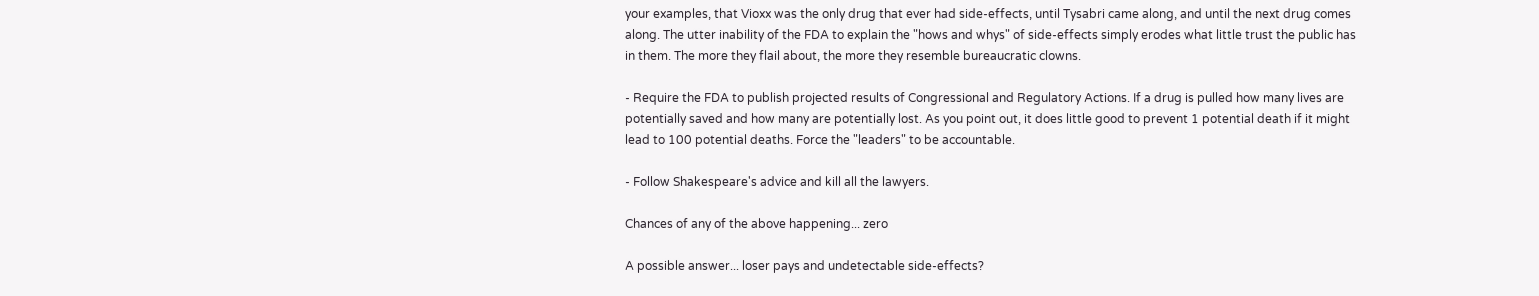your examples, that Vioxx was the only drug that ever had side-effects, until Tysabri came along, and until the next drug comes along. The utter inability of the FDA to explain the "hows and whys" of side-effects simply erodes what little trust the public has in them. The more they flail about, the more they resemble bureaucratic clowns.

- Require the FDA to publish projected results of Congressional and Regulatory Actions. If a drug is pulled how many lives are potentially saved and how many are potentially lost. As you point out, it does little good to prevent 1 potential death if it might lead to 100 potential deaths. Force the "leaders" to be accountable.

- Follow Shakespeare's advice and kill all the lawyers.

Chances of any of the above happening... zero

A possible answer... loser pays and undetectable side-effects?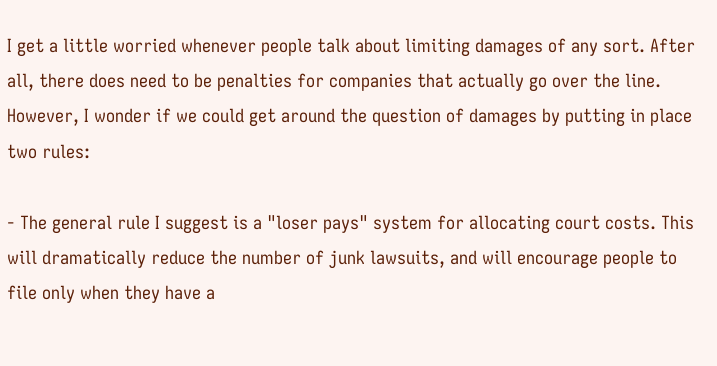I get a little worried whenever people talk about limiting damages of any sort. After all, there does need to be penalties for companies that actually go over the line. However, I wonder if we could get around the question of damages by putting in place two rules:

- The general rule I suggest is a "loser pays" system for allocating court costs. This will dramatically reduce the number of junk lawsuits, and will encourage people to file only when they have a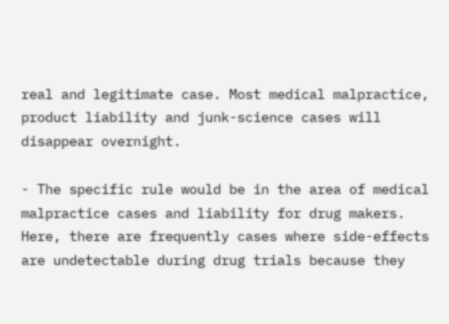real and legitimate case. Most medical malpractice, product liability and junk-science cases will disappear overnight.

- The specific rule would be in the area of medical malpractice cases and liability for drug makers. Here, there are frequently cases where side-effects are undetectable during drug trials because they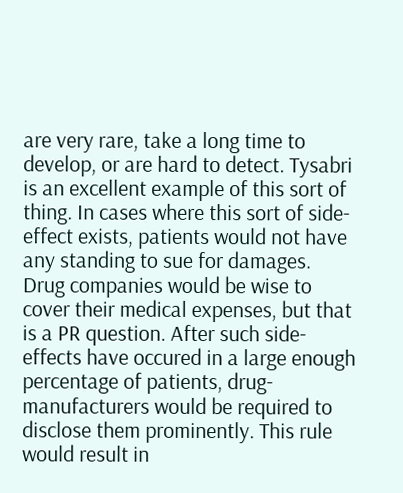are very rare, take a long time to develop, or are hard to detect. Tysabri is an excellent example of this sort of thing. In cases where this sort of side-effect exists, patients would not have any standing to sue for damages. Drug companies would be wise to cover their medical expenses, but that is a PR question. After such side-effects have occured in a large enough percentage of patients, drug-manufacturers would be required to disclose them prominently. This rule would result in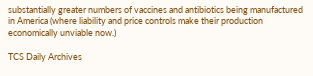substantially greater numbers of vaccines and antibiotics being manufactured in America (where liability and price controls make their production economically unviable now.)

TCS Daily Archives